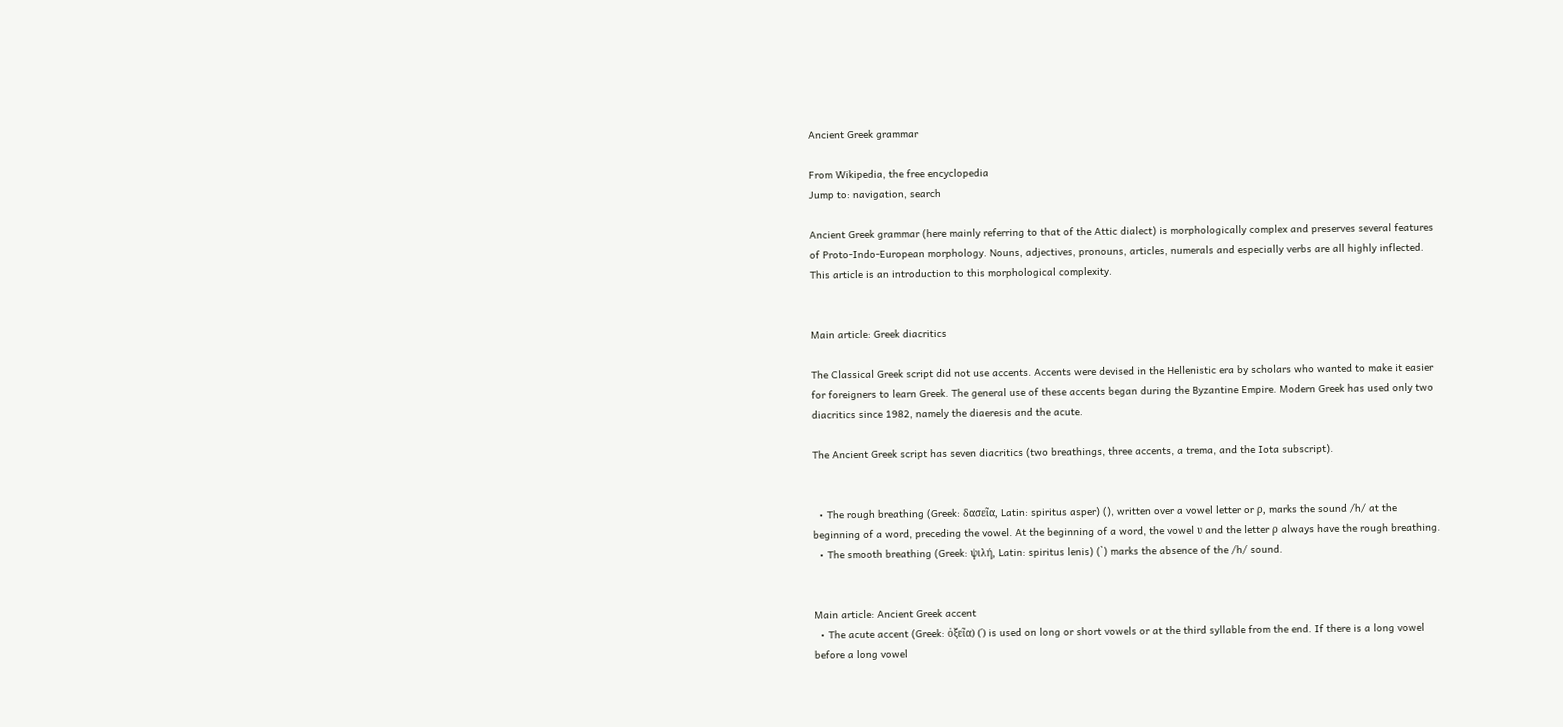Ancient Greek grammar

From Wikipedia, the free encyclopedia
Jump to: navigation, search

Ancient Greek grammar (here mainly referring to that of the Attic dialect) is morphologically complex and preserves several features of Proto-Indo-European morphology. Nouns, adjectives, pronouns, articles, numerals and especially verbs are all highly inflected. This article is an introduction to this morphological complexity.


Main article: Greek diacritics

The Classical Greek script did not use accents. Accents were devised in the Hellenistic era by scholars who wanted to make it easier for foreigners to learn Greek. The general use of these accents began during the Byzantine Empire. Modern Greek has used only two diacritics since 1982, namely the diaeresis and the acute.

The Ancient Greek script has seven diacritics (two breathings, three accents, a trema, and the Iota subscript).


  • The rough breathing (Greek: δασεῖα, Latin: spiritus asper) (), written over a vowel letter or ρ, marks the sound /h/ at the beginning of a word, preceding the vowel. At the beginning of a word, the vowel υ and the letter ρ always have the rough breathing.
  • The smooth breathing (Greek: ψιλή, Latin: spiritus lenis) (᾿) marks the absence of the /h/ sound.


Main article: Ancient Greek accent
  • The acute accent (Greek: ὀξεῖα) (΄) is used on long or short vowels or at the third syllable from the end. If there is a long vowel before a long vowel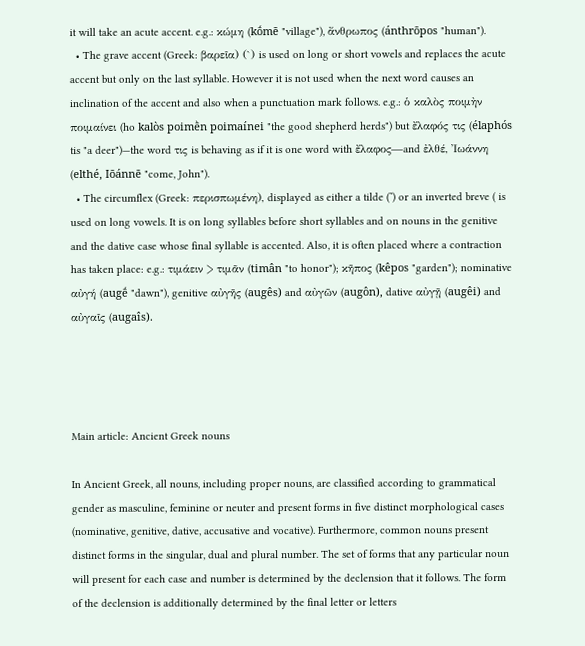it will take an acute accent. e.g.: κώμη (kṓmē "village"), ἄνθρωπος (ánthrōpos "human").
  • The grave accent (Greek: βαρεῖα) (`) is used on long or short vowels and replaces the acute accent but only on the last syllable. However it is not used when the next word causes an inclination of the accent and also when a punctuation mark follows. e.g.: ὁ καλὸς ποιμὴν ποιμαίνει (ho kalòs poimḕn poimaínei "the good shepherd herds") but ἔλαφός τις (élaphós tis "a deer")—the word τις is behaving as if it is one word with ἔλαφος—and ἐλθέ, Ἰωάννη (elthé, Iōánnē "come, John").
  • The circumflex (Greek: περισπωμένη), displayed as either a tilde (˜) or an inverted breve ( is used on long vowels. It is on long syllables before short syllables and on nouns in the genitive and the dative case whose final syllable is accented. Also, it is often placed where a contraction has taken place: e.g.: τιμάειν > τιμᾶν (timân "to honor"); κῆπος (kêpos "garden"); nominative αὐγή (augḗ "dawn"), genitive αὐγῆς (augês) and αὐγῶν (augôn), dative αὐγῇ (augêi) and αὐγαῖς (augaîs).




Main article: Ancient Greek nouns

In Ancient Greek, all nouns, including proper nouns, are classified according to grammatical gender as masculine, feminine or neuter and present forms in five distinct morphological cases (nominative, genitive, dative, accusative and vocative). Furthermore, common nouns present distinct forms in the singular, dual and plural number. The set of forms that any particular noun will present for each case and number is determined by the declension that it follows. The form of the declension is additionally determined by the final letter or letters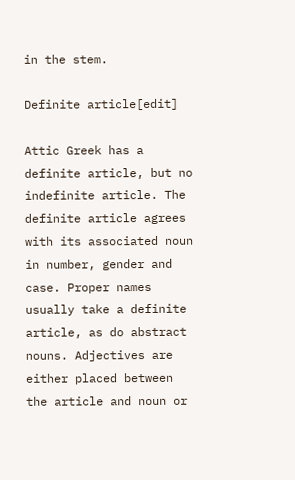in the stem.

Definite article[edit]

Attic Greek has a definite article, but no indefinite article. The definite article agrees with its associated noun in number, gender and case. Proper names usually take a definite article, as do abstract nouns. Adjectives are either placed between the article and noun or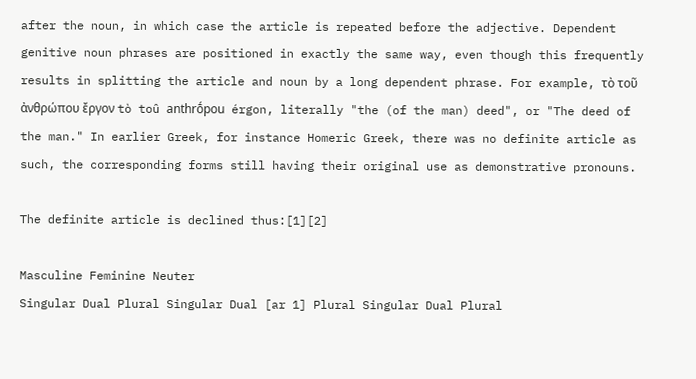after the noun, in which case the article is repeated before the adjective. Dependent genitive noun phrases are positioned in exactly the same way, even though this frequently results in splitting the article and noun by a long dependent phrase. For example, τὸ τοῦ ἀνθρώπου ἔργον tò toû anthrṓpou érgon, literally "the (of the man) deed", or "The deed of the man." In earlier Greek, for instance Homeric Greek, there was no definite article as such, the corresponding forms still having their original use as demonstrative pronouns.

The definite article is declined thus:[1][2]

Masculine Feminine Neuter
Singular Dual Plural Singular Dual [ar 1] Plural Singular Dual Plural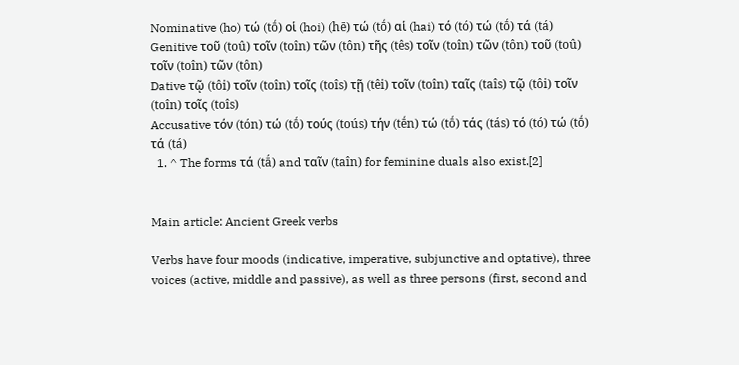Nominative (ho) τώ (tṓ) οἱ (hoi) (hē) τώ (tṓ) αἱ (hai) τό (tó) τώ (tṓ) τά (tá)
Genitive τοῦ (toû) τοῖν (toîn) τῶν (tôn) τῆς (tês) τοῖν (toîn) τῶν (tôn) τοῦ (toû) τοῖν (toîn) τῶν (tôn)
Dative τῷ (tôi) τοῖν (toîn) τοῖς (toîs) τῇ (têi) τοῖν (toîn) ταῖς (taîs) τῷ (tôi) τοῖν (toîn) τοῖς (toîs)
Accusative τόν (tón) τώ (tṓ) τούς (toús) τήν (tḗn) τώ (tṓ) τάς (tás) τό (tó) τώ (tṓ) τά (tá)
  1. ^ The forms τά (tā́) and ταῖν (taîn) for feminine duals also exist.[2]


Main article: Ancient Greek verbs

Verbs have four moods (indicative, imperative, subjunctive and optative), three voices (active, middle and passive), as well as three persons (first, second and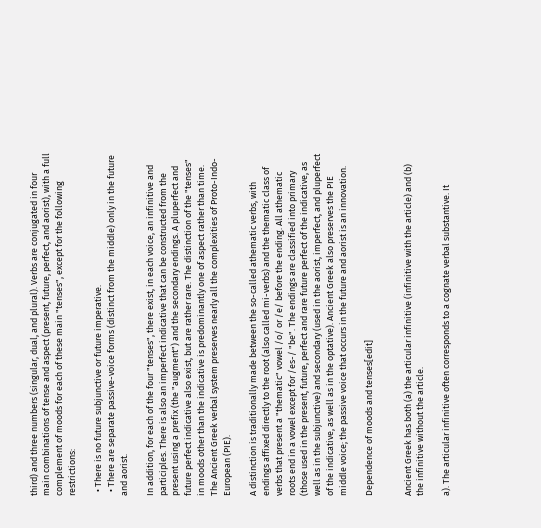third) and three numbers (singular, dual, and plural). Verbs are conjugated in four main combinations of tense and aspect (present, future, perfect, and aorist), with a full complement of moods for each of these main "tenses", except for the following restrictions:

  • There is no future subjunctive or future imperative.
  • There are separate passive-voice forms (distinct from the middle) only in the future and aorist.

In addition, for each of the four "tenses", there exist, in each voice, an infinitive and participles. There is also an imperfect indicative that can be constructed from the present using a prefix (the "augment") and the secondary endings. A pluperfect and future perfect indicative also exist, but are rather rare. The distinction of the "tenses" in moods other than the indicative is predominantly one of aspect rather than time. The Ancient Greek verbal system preserves nearly all the complexities of Proto-Indo-European (PIE).

A distinction is traditionally made between the so-called athematic verbs, with endings affixed directly to the root (also called mi-verbs) and the thematic class of verbs that present a "thematic" vowel /o/ or /e/ before the ending. All athematic roots end in a vowel except for /es-/ "be". The endings are classified into primary (those used in the present, future, perfect and rare future perfect of the indicative, as well as in the subjunctive) and secondary (used in the aorist, imperfect, and pluperfect of the indicative, as well as in the optative). Ancient Greek also preserves the PIE middle voice; the passive voice that occurs in the future and aorist is an innovation.

Dependence of moods and tenses[edit]


Ancient Greek has both (a) the articular infinitive (infinitive with the article) and (b) the infinitive without the article.

a). The articular infinitive often corresponds to a cognate verbal substantive. It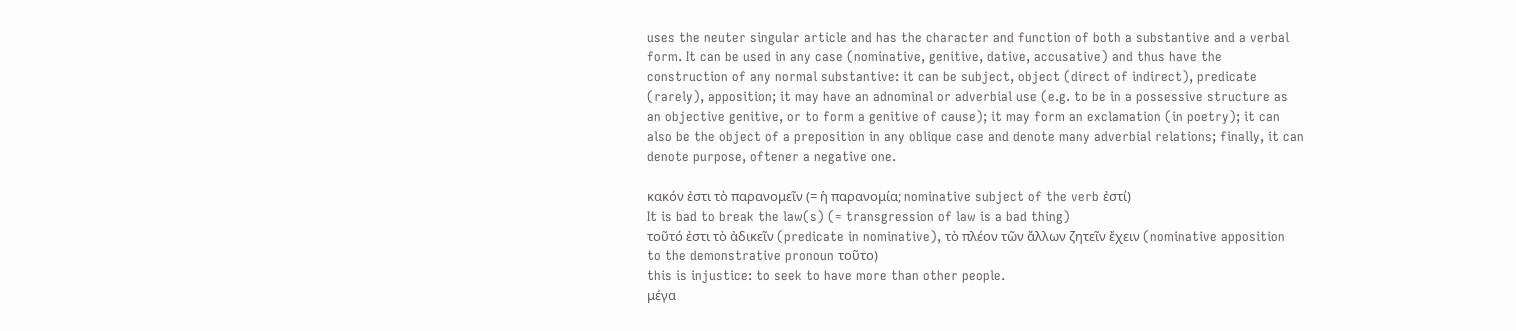uses the neuter singular article and has the character and function of both a substantive and a verbal form. It can be used in any case (nominative, genitive, dative, accusative) and thus have the construction of any normal substantive: it can be subject, object (direct of indirect), predicate (rarely), apposition; it may have an adnominal or adverbial use (e.g. to be in a possessive structure as an objective genitive, or to form a genitive of cause); it may form an exclamation (in poetry); it can also be the object of a preposition in any oblique case and denote many adverbial relations; finally, it can denote purpose, oftener a negative one.

κακόν ἐστι τὸ παρανομεῖν (= ἡ παρανομία; nominative subject of the verb ἐστί)
It is bad to break the law(s) (= transgression of law is a bad thing)
τοῦτό ἐστι τὸ ἀδικεῖν (predicate in nominative), τὸ πλέον τῶν ἄλλων ζητεῖν ἔχειν (nominative apposition to the demonstrative pronoun τοῦτο)
this is injustice: to seek to have more than other people.
μέγα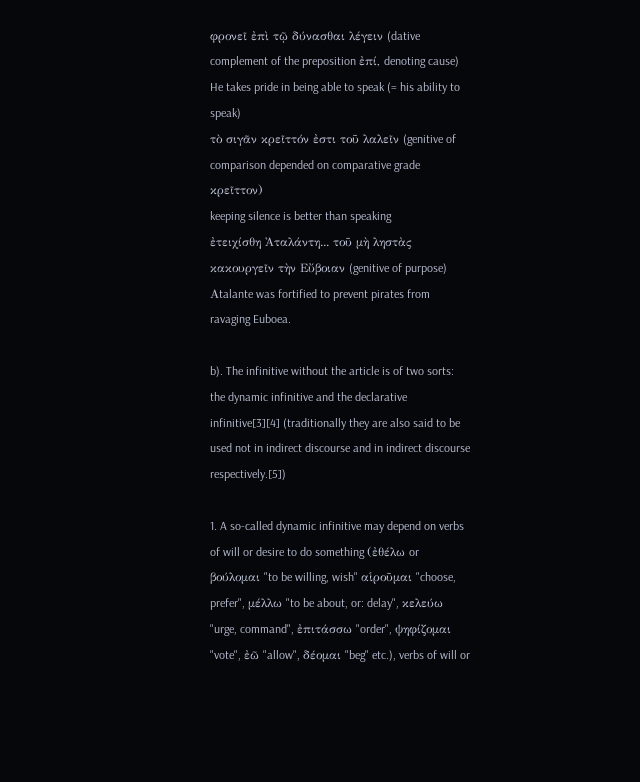φρονεῖ ἐπὶ τῷ δύνασθαι λέγειν (dative complement of the preposition ἐπί, denoting cause)
He takes pride in being able to speak (= his ability to speak)
τὸ σιγᾶν κρεῖττόν ἐστι τοῦ λαλεῖν (genitive of comparison depended on comparative grade κρεῖττον)
keeping silence is better than speaking
ἐτειχίσθη Ἀταλάντη... τοῦ μὴ ληστὰς κακουργεῖν τὴν Εὔβοιαν (genitive of purpose)
Αtalante was fortified to prevent pirates from ravaging Euboea.

b). The infinitive without the article is of two sorts: the dynamic infinitive and the declarative infinitive[3][4] (traditionally they are also said to be used not in indirect discourse and in indirect discourse respectively.[5])

1. A so-called dynamic infinitive may depend on verbs of will or desire to do something (ἐθέλω or βούλομαι "to be willing, wish" αἱροῦμαι "choose, prefer", μέλλω "to be about, or: delay", κελεύω "urge, command", ἐπιτάσσω "order", ψηφίζομαι "vote", ἐῶ "allow", δέομαι "beg" etc.), verbs of will or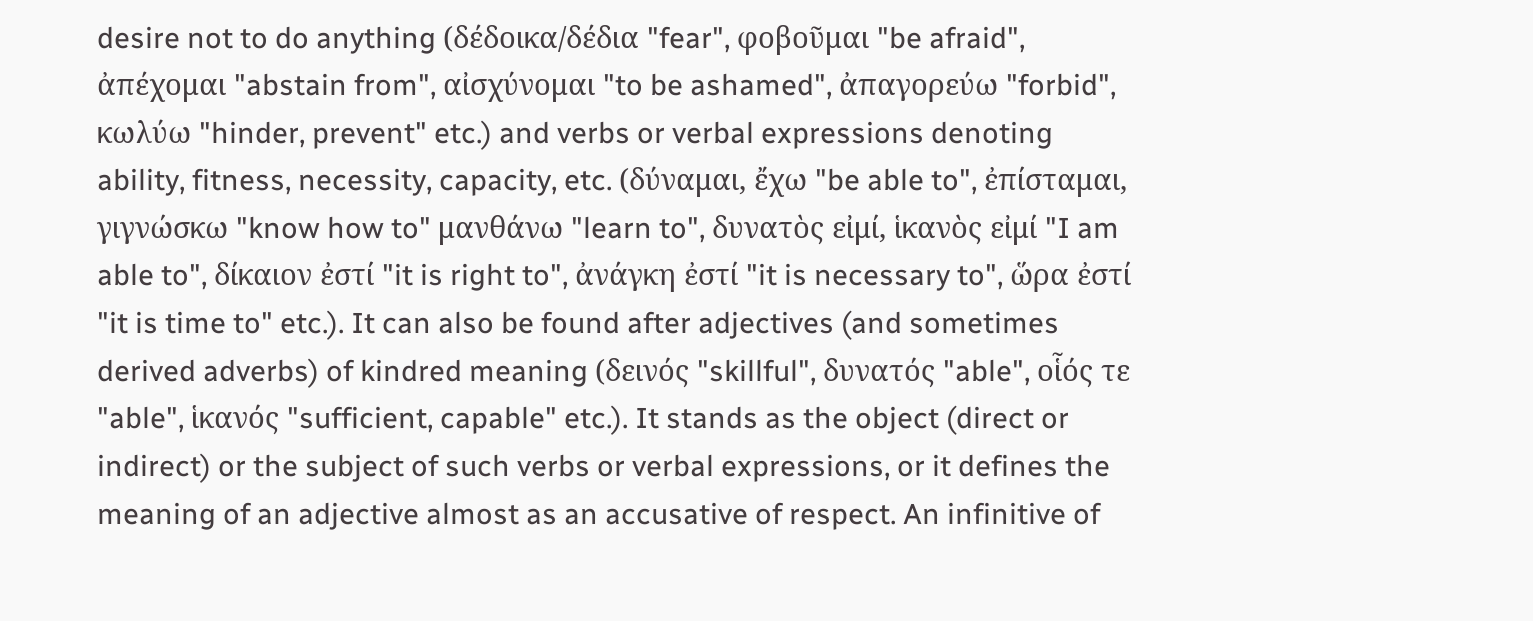desire not to do anything (δέδοικα/δέδια "fear", φοβοῦμαι "be afraid", ἀπέχομαι "abstain from", αἰσχύνομαι "to be ashamed", ἀπαγορεύω "forbid", κωλύω "hinder, prevent" etc.) and verbs or verbal expressions denoting ability, fitness, necessity, capacity, etc. (δύναμαι, ἔχω "be able to", ἐπίσταμαι, γιγνώσκω "know how to" μανθάνω "learn to", δυνατὸς εἰμί, ἱκανὸς εἰμί "I am able to", δίκαιον ἐστί "it is right to", ἀνάγκη ἐστί "it is necessary to", ὥρα ἐστί "it is time to" etc.). It can also be found after adjectives (and sometimes derived adverbs) of kindred meaning (δεινός "skillful", δυνατός "able", οἷός τε "able", ἱκανός "sufficient, capable" etc.). It stands as the object (direct or indirect) or the subject of such verbs or verbal expressions, or it defines the meaning of an adjective almost as an accusative of respect. An infinitive of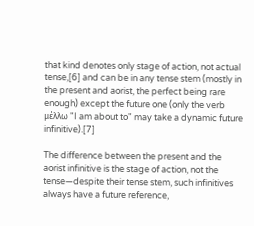that kind denotes only stage of action, not actual tense,[6] and can be in any tense stem (mostly in the present and aorist, the perfect being rare enough) except the future one (only the verb μέλλω "I am about to" may take a dynamic future infinitive).[7]

The difference between the present and the aorist infinitive is the stage of action, not the tense—despite their tense stem, such infinitives always have a future reference,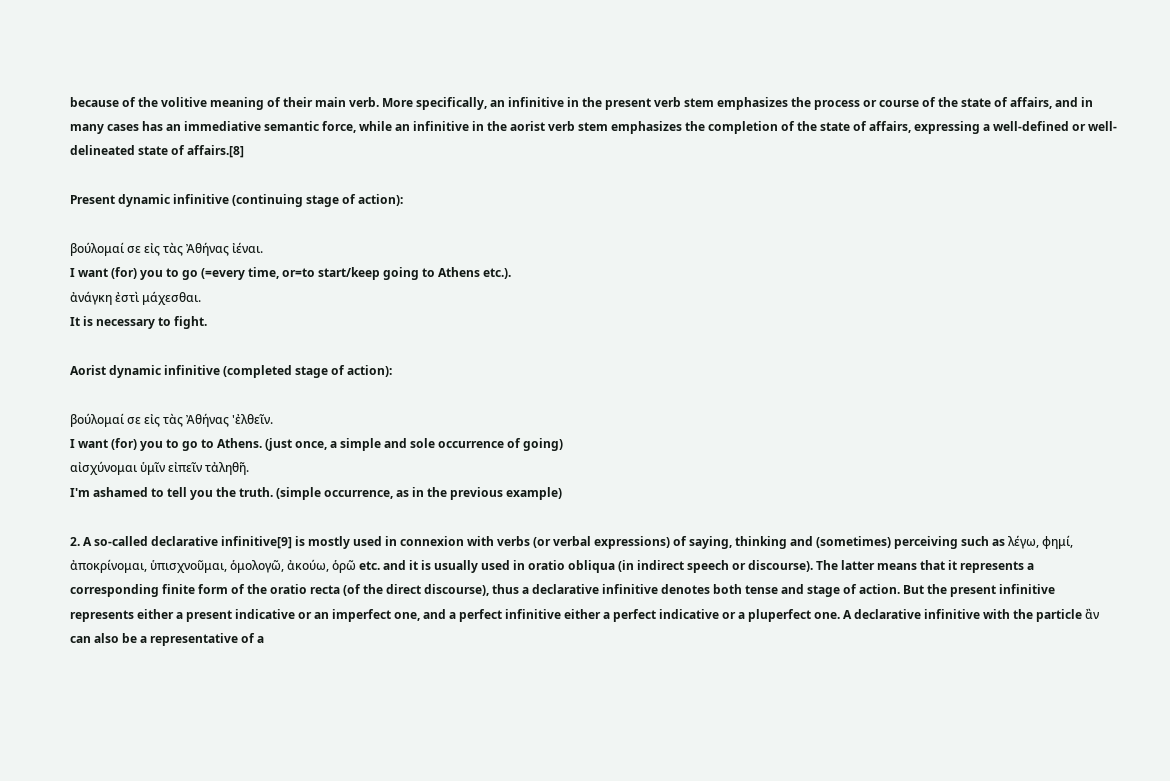because of the volitive meaning of their main verb. More specifically, an infinitive in the present verb stem emphasizes the process or course of the state of affairs, and in many cases has an immediative semantic force, while an infinitive in the aorist verb stem emphasizes the completion of the state of affairs, expressing a well-defined or well-delineated state of affairs.[8]

Present dynamic infinitive (continuing stage of action):

βούλομαί σε εἰς τὰς Ἀθήνας ἰέναι.
I want (for) you to go (=every time, or=to start/keep going to Athens etc.).
ἀνάγκη ἐστὶ μάχεσθαι.
It is necessary to fight.

Aorist dynamic infinitive (completed stage of action):

βούλομαί σε εἰς τὰς Ἀθήνας 'ἐλθεῖν.
I want (for) you to go to Athens. (just once, a simple and sole occurrence of going)
αἰσχύνομαι ὑμῖν εἰπεῖν τἀληθῆ.
I'm ashamed to tell you the truth. (simple occurrence, as in the previous example)

2. A so-called declarative infinitive[9] is mostly used in connexion with verbs (or verbal expressions) of saying, thinking and (sometimes) perceiving such as λέγω, φημί, ἀποκρίνομαι, ὑπισχνοῦμαι, ὁμολογῶ, ἀκούω, ὁρῶ etc. and it is usually used in oratio obliqua (in indirect speech or discourse). The latter means that it represents a corresponding finite form of the oratio recta (of the direct discourse), thus a declarative infinitive denotes both tense and stage of action. But the present infinitive represents either a present indicative or an imperfect one, and a perfect infinitive either a perfect indicative or a pluperfect one. A declarative infinitive with the particle ἂν can also be a representative of a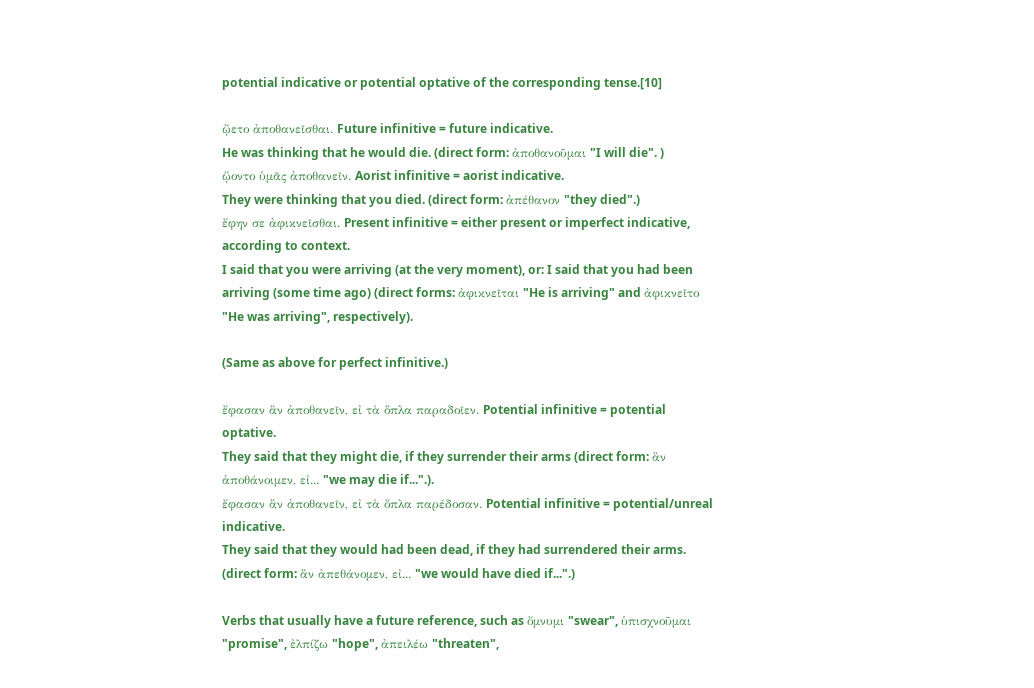potential indicative or potential optative of the corresponding tense.[10]

ᾤετο ἀποθανεῖσθαι. Future infinitive = future indicative.
He was thinking that he would die. (direct form: ἀποθανοῦμαι "I will die". )
ᾤοντο ὑμᾶς ἀποθανεῖν. Aorist infinitive = aorist indicative.
They were thinking that you died. (direct form: ἀπέθανον "they died".)
ἔφην σε ἀφικνεῖσθαι. Present infinitive = either present or imperfect indicative, according to context.
I said that you were arriving (at the very moment), or: I said that you had been arriving (some time ago) (direct forms: ἀφικνεῖται "He is arriving" and ἀφικνεῖτο "He was arriving", respectively).

(Same as above for perfect infinitive.)

ἔφασαν ἂν ἀποθανεῖν, εἰ τὰ ὅπλα παραδοῖεν. Potential infinitive = potential optative.
They said that they might die, if they surrender their arms (direct form: ἂν ἀποθάνοιμεν, εἰ... "we may die if...".).
ἔφασαν ἂν ἀποθανεῖν, εἰ τὰ ὅπλα παρέδοσαν. Potential infinitive = potential/unreal indicative.
They said that they would had been dead, if they had surrendered their arms. (direct form: ἂν ἀπεθάνομεν, εἰ... "we would have died if...".)

Verbs that usually have a future reference, such as ὄμνυμι "swear", ὑπισχνοῦμαι "promise", ἐλπίζω "hope", ἀπειλέω "threaten",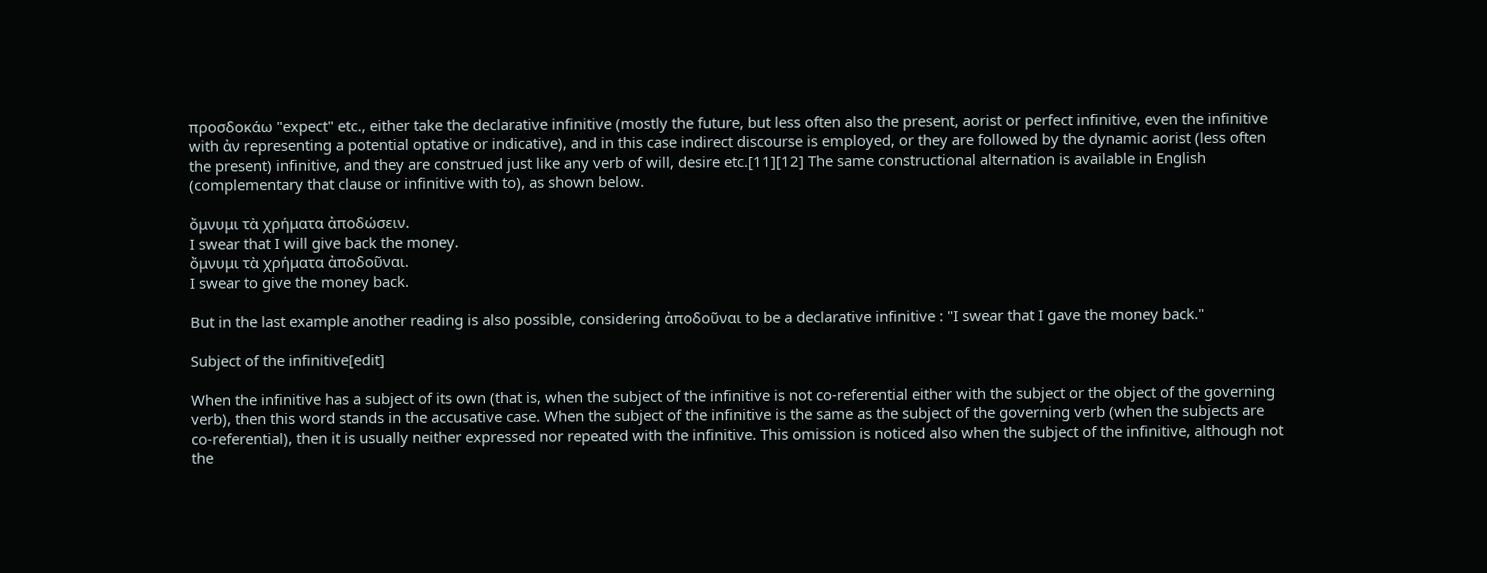προσδοκάω "expect" etc., either take the declarative infinitive (mostly the future, but less often also the present, aorist or perfect infinitive, even the infinitive with ἀν representing a potential optative or indicative), and in this case indirect discourse is employed, or they are followed by the dynamic aorist (less often the present) infinitive, and they are construed just like any verb of will, desire etc.[11][12] The same constructional alternation is available in English (complementary that clause or infinitive with to), as shown below.

ὄμνυμι τὰ χρήματα ἀποδώσειν.
I swear that I will give back the money.
ὄμνυμι τὰ χρήματα ἀποδοῦναι.
I swear to give the money back.

But in the last example another reading is also possible, considering ἀποδοῦναι to be a declarative infinitive : "I swear that I gave the money back."

Subject of the infinitive[edit]

When the infinitive has a subject of its own (that is, when the subject of the infinitive is not co-referential either with the subject or the object of the governing verb), then this word stands in the accusative case. When the subject of the infinitive is the same as the subject of the governing verb (when the subjects are co-referential), then it is usually neither expressed nor repeated with the infinitive. This omission is noticed also when the subject of the infinitive, although not the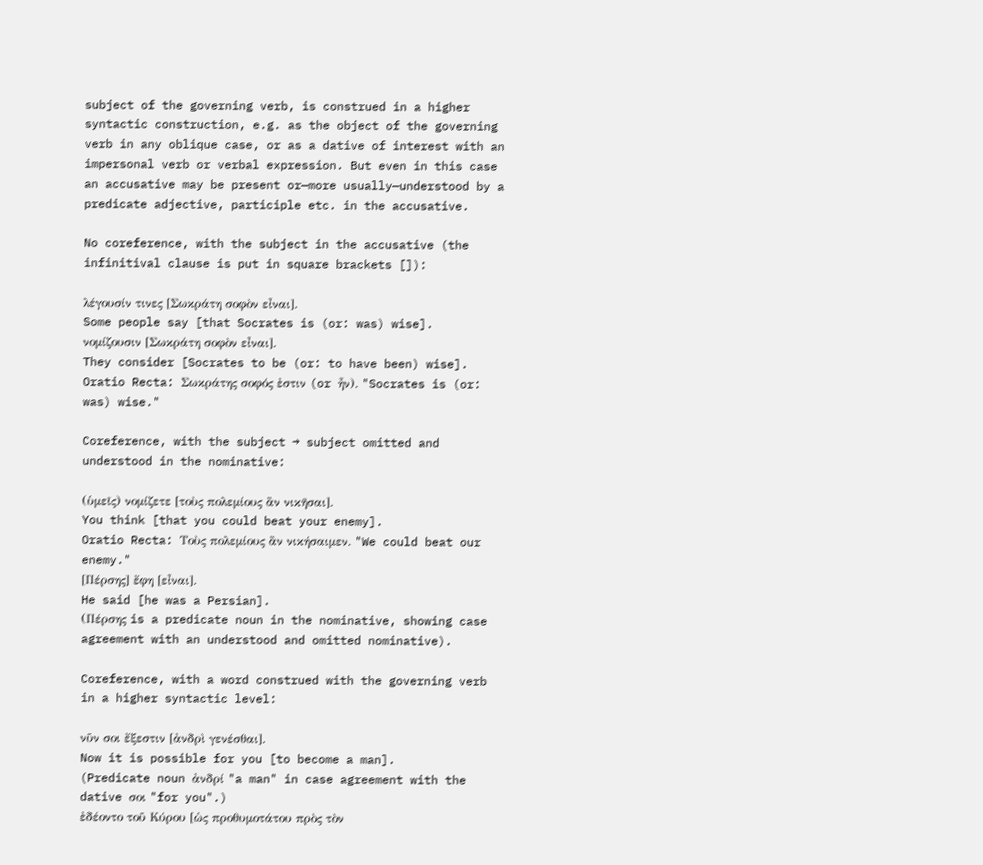subject of the governing verb, is construed in a higher syntactic construction, e.g. as the object of the governing verb in any oblique case, or as a dative of interest with an impersonal verb or verbal expression. But even in this case an accusative may be present or—more usually—understood by a predicate adjective, participle etc. in the accusative.

No coreference, with the subject in the accusative (the infinitival clause is put in square brackets []):

λέγουσίν τινες [Σωκράτη σοφὸν εἶναι].
Some people say [that Socrates is (or: was) wise].
νομίζουσιν [Σωκράτη σοφὸν εἶναι].
They consider [Socrates to be (or: to have been) wise].
Oratio Recta: Σωκράτης σοφός ἐστιν (or ἦν). "Socrates is (or: was) wise."

Coreference, with the subject → subject omitted and understood in the nominative:

(ὑμεῖς) νομίζετε [τοὺς πολεμίους ἂν νικῆσαι].
You think [that you could beat your enemy].
Oratio Recta: Τοὺς πολεμίους ἂν νικήσαιμεν. "We could beat our enemy."
[Πέρσης] ἔφη [εἶναι].
He said [he was a Persian].
(Πέρσης is a predicate noun in the nominative, showing case agreement with an understood and omitted nominative).

Coreference, with a word construed with the governing verb in a higher syntactic level:

νῦν σοι ἔξεστιν [ἀνδρὶ γενέσθαι].
Now it is possible for you [to become a man].
(Predicate noun ἀνδρί "a man" in case agreement with the dative σοι "for you".)
ἐδέοντο τοῦ Κύρου [ὡς προθυμοτάτου πρὸς τὸν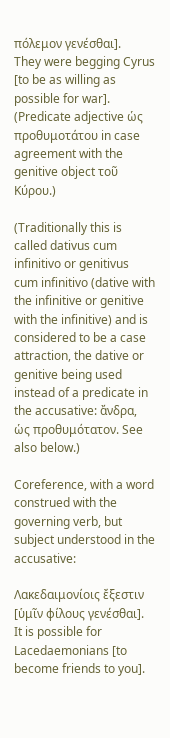πόλεμον γενέσθαι].
They were begging Cyrus [to be as willing as possible for war].
(Predicate adjective ὡς προθυμοτάτου in case agreement with the genitive object τοῦ Κύρου.)

(Traditionally this is called dativus cum infinitivo or genitivus cum infinitivo (dative with the infinitive or genitive with the infinitive) and is considered to be a case attraction, the dative or genitive being used instead of a predicate in the accusative: ἄνδρα, ὡς προθυμότατον. See also below.)

Coreference, with a word construed with the governing verb, but subject understood in the accusative:

Λακεδαιμονίοις ἔξεστιν [ὑμῖν φίλους γενέσθαι].
It is possible for Lacedaemonians [to become friends to you].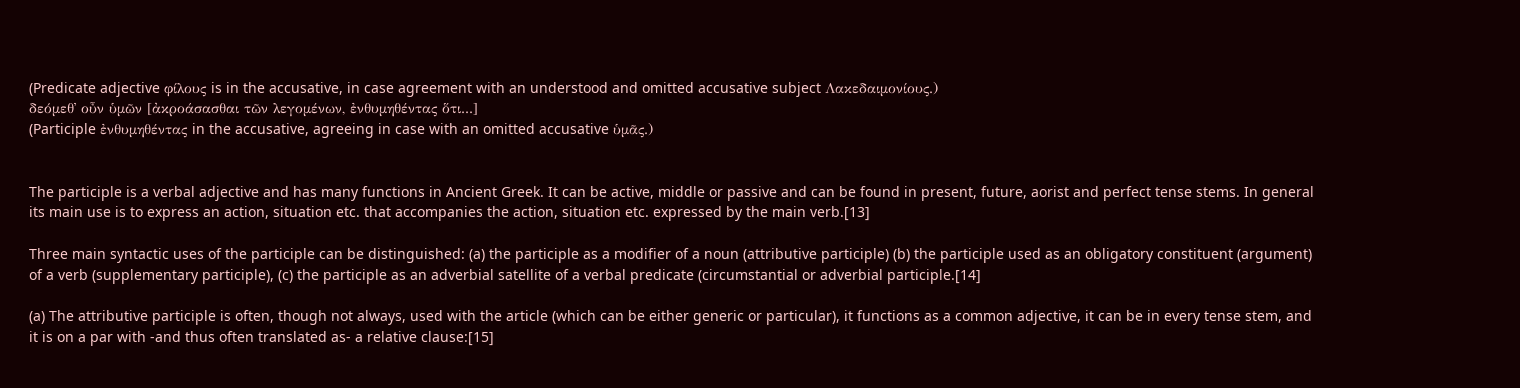(Predicate adjective φίλους is in the accusative, in case agreement with an understood and omitted accusative subject Λακεδαιμονίους.)
δεόμεθ᾽ οὖν ὑμῶν [ἀκροάσασθαι τῶν λεγομένων, ἐνθυμηθέντας ὅτι...]
(Participle ἐνθυμηθέντας in the accusative, agreeing in case with an omitted accusative ὑμᾶς.)


The participle is a verbal adjective and has many functions in Ancient Greek. It can be active, middle or passive and can be found in present, future, aorist and perfect tense stems. In general its main use is to express an action, situation etc. that accompanies the action, situation etc. expressed by the main verb.[13]

Three main syntactic uses of the participle can be distinguished: (a) the participle as a modifier of a noun (attributive participle) (b) the participle used as an obligatory constituent (argument) of a verb (supplementary participle), (c) the participle as an adverbial satellite of a verbal predicate (circumstantial or adverbial participle.[14]

(a) The attributive participle is often, though not always, used with the article (which can be either generic or particular), it functions as a common adjective, it can be in every tense stem, and it is on a par with -and thus often translated as- a relative clause:[15]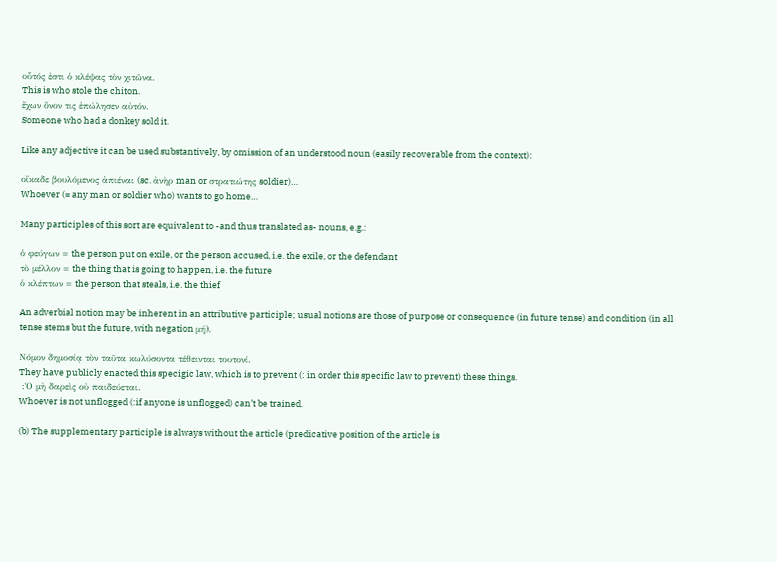οὗτός ἐστι ὁ κλέψας τὸν χιτῶνα.
This is who stole the chiton.
ἔχων ὄνον τις ἐπώλησεν αὐτόν.
Someone who had a donkey sold it.

Like any adjective it can be used substantively, by omission of an understood noun (easily recoverable from the context):

οἴκαδε βουλόμενος ἀπιέναι (sc. ἀνὴρ man or στρατιώτης soldier)…
Whoever (= any man or soldier who) wants to go home…

Many participles of this sort are equivalent to -and thus translated as- nouns, e.g.:

ὁ φεύγων = the person put on exile, or the person accused, i.e. the exile, or the defendant
τὸ μέλλον = the thing that is going to happen, i.e. the future
ὁ κλέπτων = the person that steals, i.e. the thief

An adverbial notion may be inherent in an attributive participle; usual notions are those of purpose or consequence (in future tense) and condition (in all tense stems but the future, with negation μή).

Νόμον δημοσίᾳ τὸν ταῦτα κωλύσοντα τέθεινται τουτονί.
They have publicly enacted this specigic law, which is to prevent (: in order this specific law to prevent) these things.
 :Ὁ μὴ δαρεὶς οὐ παιδεύεται.
Whoever is not unflogged (:if anyone is unflogged) can’t be trained.

(b) The supplementary participle is always without the article (predicative position of the article is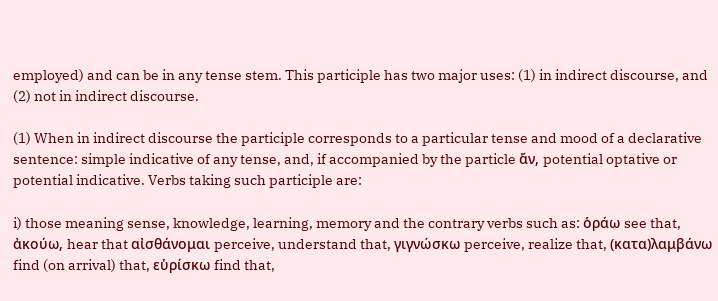employed) and can be in any tense stem. This participle has two major uses: (1) in indirect discourse, and (2) not in indirect discourse.

(1) When in indirect discourse the participle corresponds to a particular tense and mood of a declarative sentence: simple indicative of any tense, and, if accompanied by the particle ἄν, potential optative or potential indicative. Verbs taking such participle are:

i) those meaning sense, knowledge, learning, memory and the contrary verbs such as: ὁράω see that, ἀκούω, hear that αἰσθάνομαι perceive, understand that, γιγνώσκω perceive, realize that, (κατα)λαμβάνω find (on arrival) that, εὑρίσκω find that,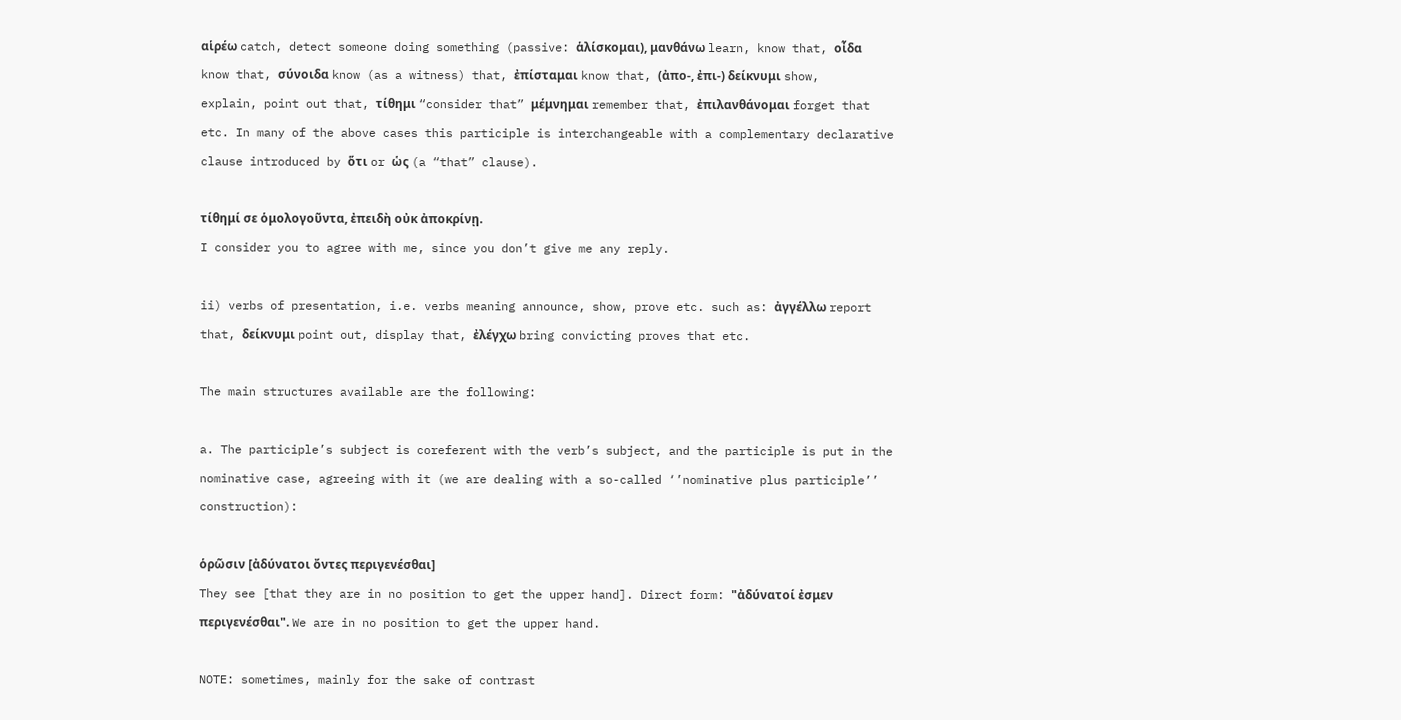αἱρέω catch, detect someone doing something (passive: ἁλίσκομαι), μανθάνω learn, know that, οἶδα know that, σύνοιδα know (as a witness) that, ἐπίσταμαι know that, (ἀπο-, ἐπι-) δείκνυμι show, explain, point out that, τίθημι “consider that” μέμνημαι remember that, ἐπιλανθάνομαι forget that etc. In many of the above cases this participle is interchangeable with a complementary declarative clause introduced by ὅτι or ὡς (a “that” clause).

τίθημί σε ὁμολογοῦντα, ἐπειδὴ οὐκ ἀποκρίνῃ.
I consider you to agree with me, since you don’t give me any reply.

ii) verbs of presentation, i.e. verbs meaning announce, show, prove etc. such as: ἀγγέλλω report that, δείκνυμι point out, display that, ἐλέγχω bring convicting proves that etc.

The main structures available are the following:

a. The participle’s subject is coreferent with the verb’s subject, and the participle is put in the nominative case, agreeing with it (we are dealing with a so-called ‘’nominative plus participle’’ construction):

ὁρῶσιν [ἀδύνατοι ὄντες περιγενέσθαι]
They see [that they are in no position to get the upper hand]. Direct form: "ἀδύνατοί ἐσμεν περιγενέσθαι". We are in no position to get the upper hand.

NOTE: sometimes, mainly for the sake of contrast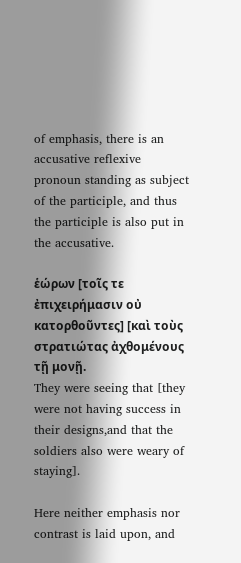of emphasis, there is an accusative reflexive pronoun standing as subject of the participle, and thus the participle is also put in the accusative.

ἑώρων [τοῖς τε ἐπιχειρήμασιν οὐ κατορθοῦντες] [καὶ τοὺς στρατιώτας ἀχθομένους τῇ μονῇ.
They were seeing that [they were not having success in their designs,and that the soldiers also were weary of staying].

Here neither emphasis nor contrast is laid upon, and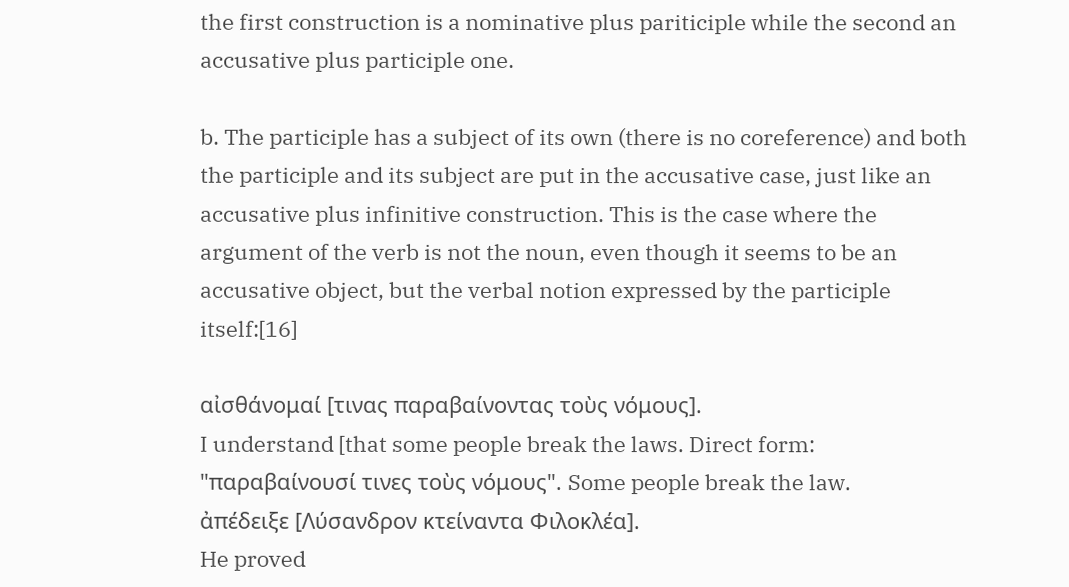the first construction is a nominative plus pariticiple while the second an accusative plus participle one.

b. The participle has a subject of its own (there is no coreference) and both the participle and its subject are put in the accusative case, just like an accusative plus infinitive construction. This is the case where the argument of the verb is not the noun, even though it seems to be an accusative object, but the verbal notion expressed by the participle itself:[16]

αἰσθάνομαί [τινας παραβαίνοντας τοὺς νόμους].
I understand [that some people break the laws. Direct form: "παραβαίνουσί τινες τοὺς νόμους". Some people break the law.
ἀπέδειξε [Λύσανδρον κτείναντα Φιλοκλέα].
He proved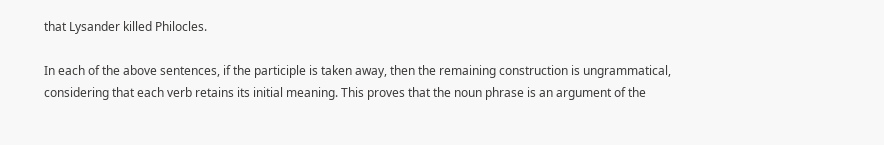that Lysander killed Philocles.

In each of the above sentences, if the participle is taken away, then the remaining construction is ungrammatical, considering that each verb retains its initial meaning. This proves that the noun phrase is an argument of the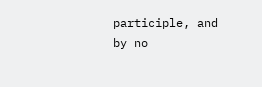participle, and by no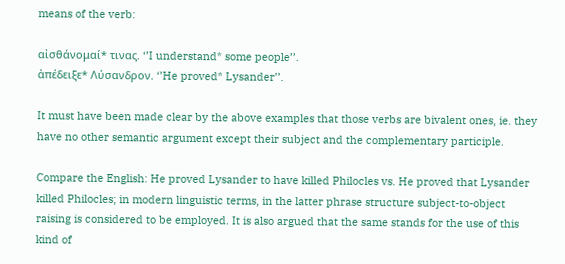means of the verb:

αἰσθάνομαί* τινας. ‘’I understand* some people’’.
ἀπέδειξε* Λύσανδρον. ‘’He proved* Lysander’’.

It must have been made clear by the above examples that those verbs are bivalent ones, ie. they have no other semantic argument except their subject and the complementary participle.

Compare the English: He proved Lysander to have killed Philocles vs. He proved that Lysander killed Philocles; in modern linguistic terms, in the latter phrase structure subject-to-object raising is considered to be employed. It is also argued that the same stands for the use of this kind of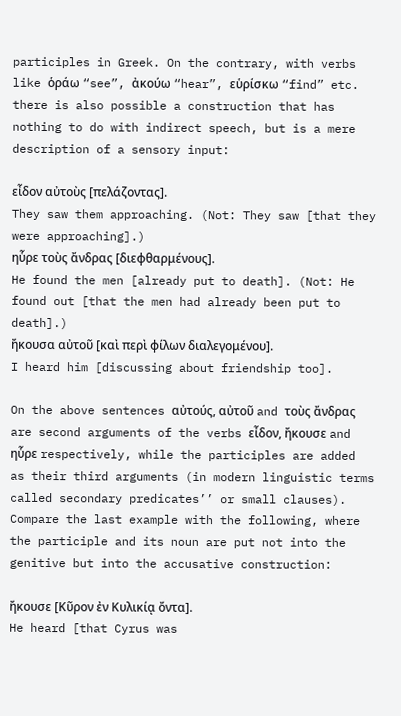participles in Greek. On the contrary, with verbs like ὁράω “see”, ἀκούω “hear”, εὑρίσκω “find” etc. there is also possible a construction that has nothing to do with indirect speech, but is a mere description of a sensory input:

εἶδον αὐτοὺς [πελάζοντας].
They saw them approaching. (Not: They saw [that they were approaching].)
ηὗρε τοὺς ἄνδρας [διεφθαρμένους].
He found the men [already put to death]. (Not: He found out [that the men had already been put to death].)
ἤκουσα αὐτοῦ [καὶ περὶ φίλων διαλεγομένου].
I heard him [discussing about friendship too].

On the above sentences αὐτούς, αὐτοῦ and τοὺς ἄνδρας are second arguments of the verbs εἶδον, ἤκουσε and ηὗρε respectively, while the participles are added as their third arguments (in modern linguistic terms called secondary predicates’’ or small clauses). Compare the last example with the following, where the participle and its noun are put not into the genitive but into the accusative construction:

ἤκουσε [Κῦρον ἐν Κυλικίᾳ ὄντα].
He heard [that Cyrus was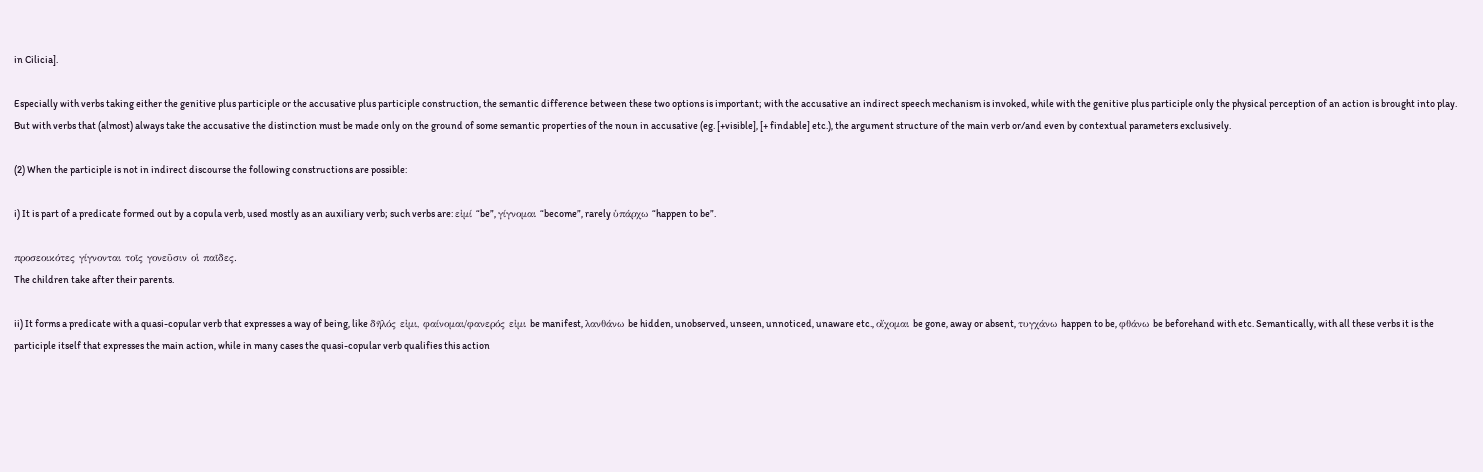in Cilicia].

Especially with verbs taking either the genitive plus participle or the accusative plus participle construction, the semantic difference between these two options is important; with the accusative an indirect speech mechanism is invoked, while with the genitive plus participle only the physical perception of an action is brought into play. But with verbs that (almost) always take the accusative the distinction must be made only on the ground of some semantic properties of the noun in accusative (eg. [+visible], [+ findable] etc.), the argument structure of the main verb or/and even by contextual parameters exclusively.

(2) When the participle is not in indirect discourse the following constructions are possible:

i) It is part of a predicate formed out by a copula verb, used mostly as an auxiliary verb; such verbs are: εἰμί “be”, γίγνομαι “become”, rarely ὑπάρχω “happen to be”.

προσεοικότες γίγνονται τοῖς γονεῦσιν οἱ παῖδες.
The children take after their parents.

ii) It forms a predicate with a quasi-copular verb that expresses a way of being, like δῆλός εἰμι, φαίνομαι/φανερός εἰμι be manifest, λανθάνω be hidden, unobserved, unseen, unnoticed, unaware etc., οἴχομαι be gone, away or absent, τυγχάνω happen to be, φθάνω be beforehand with etc. Semantically, with all these verbs it is the participle itself that expresses the main action, while in many cases the quasi-copular verb qualifies this action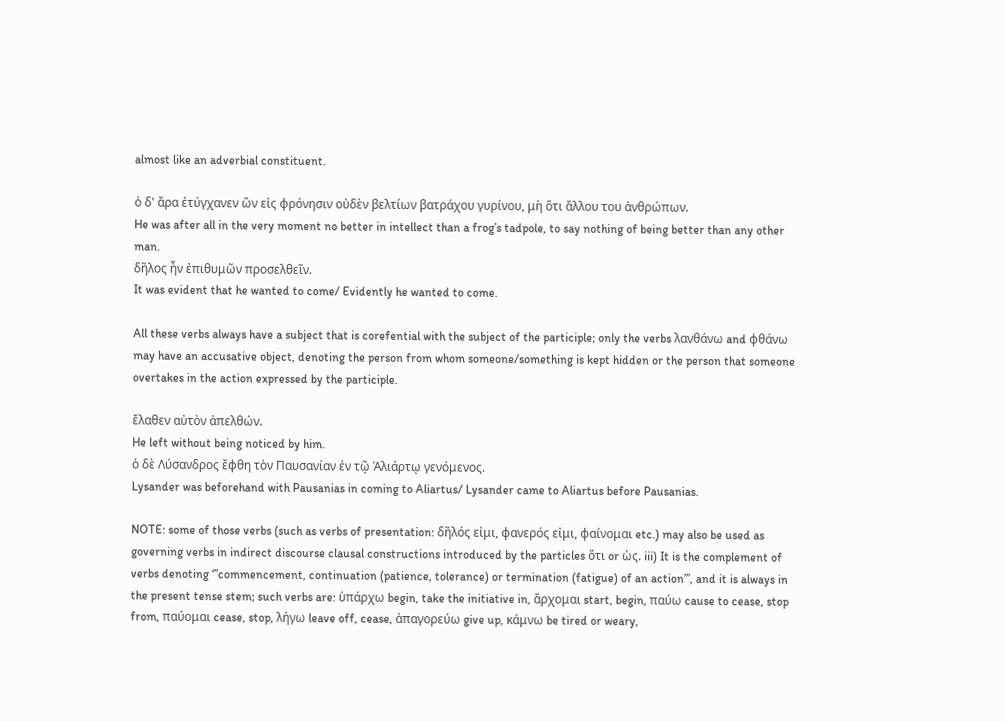almost like an adverbial constituent.

ὁ δ' ἄρα ἐτύγχανεν ὢν εἰς φρόνησιν οὐδὲν βελτίων βατράχου γυρίνου, μὴ ὅτι ἄλλου του ἀνθρώπων.
He was after all in the very moment no better in intellect than a frog’s tadpole, to say nothing of being better than any other man.
δῆλος ἦν ἐπιθυμῶν προσελθεῖν.
It was evident that he wanted to come/ Evidently he wanted to come.

All these verbs always have a subject that is corefential with the subject of the participle; only the verbs λανθάνω and φθάνω may have an accusative object, denoting the person from whom someone/something is kept hidden or the person that someone overtakes in the action expressed by the participle.

ἔλαθεν αὐτὸν ἀπελθών.
He left without being noticed by him.
ὁ δὲ Λύσανδρος ἔφθη τὸν Παυσανίαν ἐν τῷ Ἁλιάρτῳ γενόμενος.
Lysander was beforehand with Pausanias in coming to Aliartus/ Lysander came to Aliartus before Pausanias.

NOTE: some of those verbs (such as verbs of presentation: δῆλός εἰμι, φανερός εἰμι, φαίνομαι etc.) may also be used as governing verbs in indirect discourse clausal constructions introduced by the particles ὅτι or ὡς. iii) It is the complement of verbs denoting ‘’’commencement, continuation (patience, tolerance) or termination (fatigue) of an action’’’, and it is always in the present tense stem; such verbs are: ὑπάρχω begin, take the initiative in, ἄρχομαι start, begin, παύω cause to cease, stop from, παύομαι cease, stop, λήγω leave off, cease, ἀπαγορεύω give up, κάμνω be tired or weary,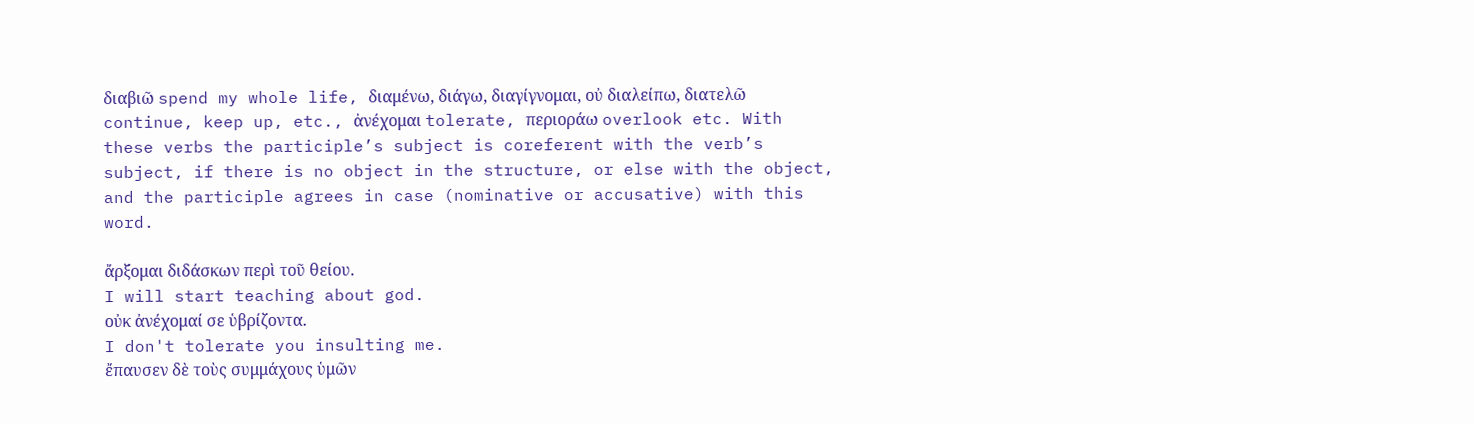διαβιῶ spend my whole life, διαμένω, διάγω, διαγίγνομαι, oὐ διαλείπω, διατελῶ continue, keep up, etc., ἀνέχομαι tolerate, περιοράω overlook etc. With these verbs the participle’s subject is coreferent with the verb’s subject, if there is no object in the structure, or else with the object, and the participle agrees in case (nominative or accusative) with this word.

ἄρξομαι διδάσκων περὶ τοῦ θείου.
I will start teaching about god.
οὐκ ἀνέχομαί σε ὑβρίζοντα.
I don't tolerate you insulting me.
ἔπαυσεν δὲ τοὺς συμμάχους ὑμῶν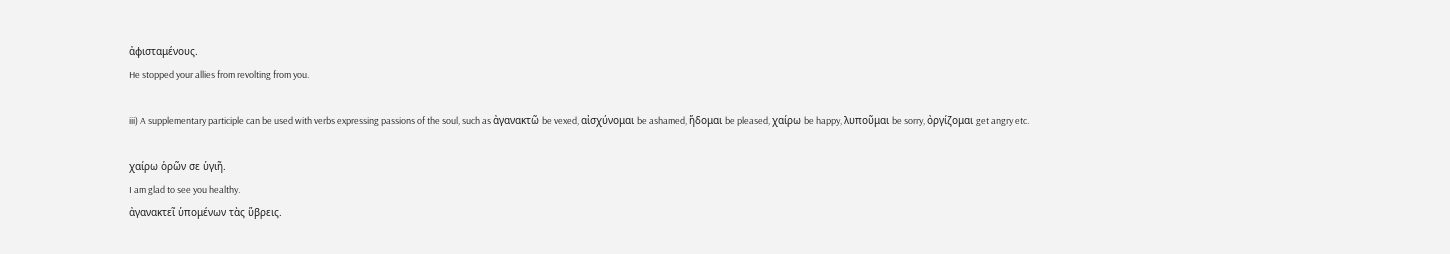ἀφισταμένους.
He stopped your allies from revolting from you.

iii) A supplementary participle can be used with verbs expressing passions of the soul, such as ἀγανακτῶ be vexed, αἰσχύνομαι be ashamed, ἥδομαι be pleased, χαίρω be happy, λυποῦμαι be sorry, ὀργίζομαι get angry etc.

χαίρω ὁρῶν σε ὑγιῆ.
I am glad to see you healthy.
ἀγανακτεῖ ὑπομένων τὰς ὕβρεις.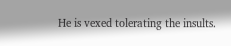He is vexed tolerating the insults.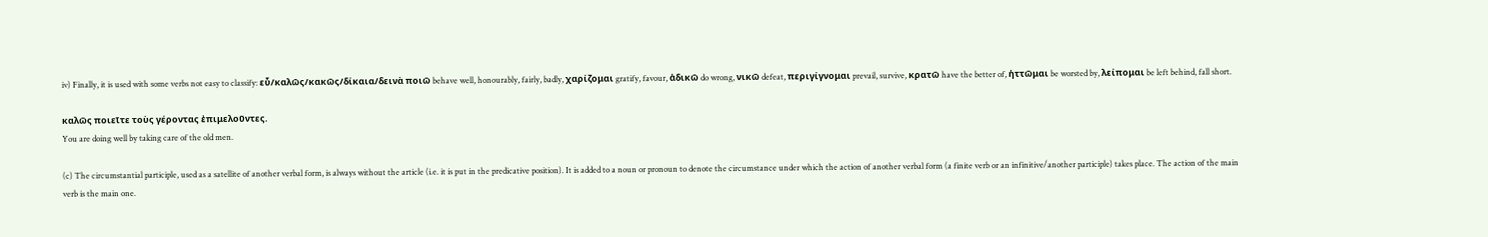iv) Finally, it is used with some verbs not easy to classify: εὖ/καλῶς/κακῶς/δίκαια/δεινὰ ποιῶ behave well, honourably, fairly, badly, χαρίζομαι gratify, favour, ἀδικῶ do wrong, νικῶ defeat, περιγίγνομαι prevail, survive, κρατῶ have the better of, ἡττῶμαι be worsted by, λείπομαι be left behind, fall short.

καλῶς ποιεῖτε τοὺς γέροντας ἐπιμελοῦντες.
You are doing well by taking care of the old men.

(c) The circumstantial participle, used as a satellite of another verbal form, is always without the article (i.e. it is put in the predicative position). It is added to a noun or pronoun to denote the circumstance under which the action of another verbal form (a finite verb or an infinitive/another participle) takes place. The action of the main verb is the main one.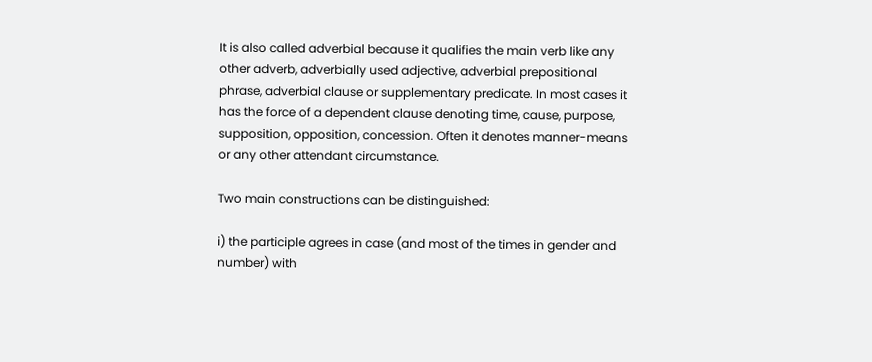It is also called adverbial because it qualifies the main verb like any other adverb, adverbially used adjective, adverbial prepositional phrase, adverbial clause or supplementary predicate. In most cases it has the force of a dependent clause denoting time, cause, purpose, supposition, opposition, concession. Often it denotes manner-means or any other attendant circumstance.

Two main constructions can be distinguished:

i) the participle agrees in case (and most of the times in gender and number) with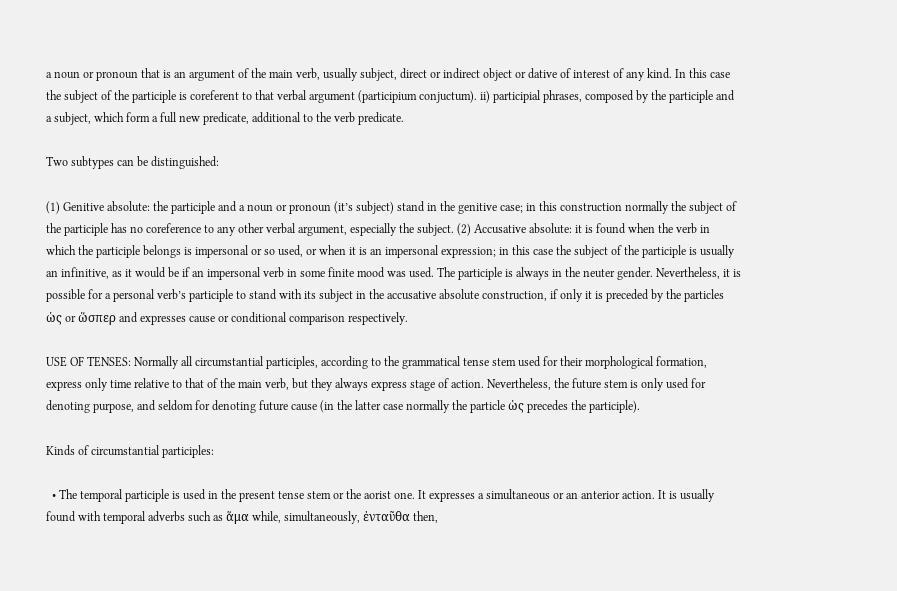a noun or pronoun that is an argument of the main verb, usually subject, direct or indirect object or dative of interest of any kind. In this case the subject of the participle is coreferent to that verbal argument (participium conjuctum). ii) participial phrases, composed by the participle and a subject, which form a full new predicate, additional to the verb predicate.

Two subtypes can be distinguished:

(1) Genitive absolute: the participle and a noun or pronoun (it’s subject) stand in the genitive case; in this construction normally the subject of the participle has no coreference to any other verbal argument, especially the subject. (2) Accusative absolute: it is found when the verb in which the participle belongs is impersonal or so used, or when it is an impersonal expression; in this case the subject of the participle is usually an infinitive, as it would be if an impersonal verb in some finite mood was used. The participle is always in the neuter gender. Nevertheless, it is possible for a personal verb’s participle to stand with its subject in the accusative absolute construction, if only it is preceded by the particles ὡς or ὥσπερ and expresses cause or conditional comparison respectively.

USE OF TENSES: Normally all circumstantial participles, according to the grammatical tense stem used for their morphological formation, express only time relative to that of the main verb, but they always express stage of action. Nevertheless, the future stem is only used for denoting purpose, and seldom for denoting future cause (in the latter case normally the particle ὡς precedes the participle).

Kinds of circumstantial participles:

  • The temporal participle is used in the present tense stem or the aorist one. It expresses a simultaneous or an anterior action. It is usually found with temporal adverbs such as ἅμα while, simultaneously, ἐνταῦθα then,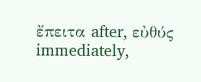ἔπειτα after, εὐθύς immediately,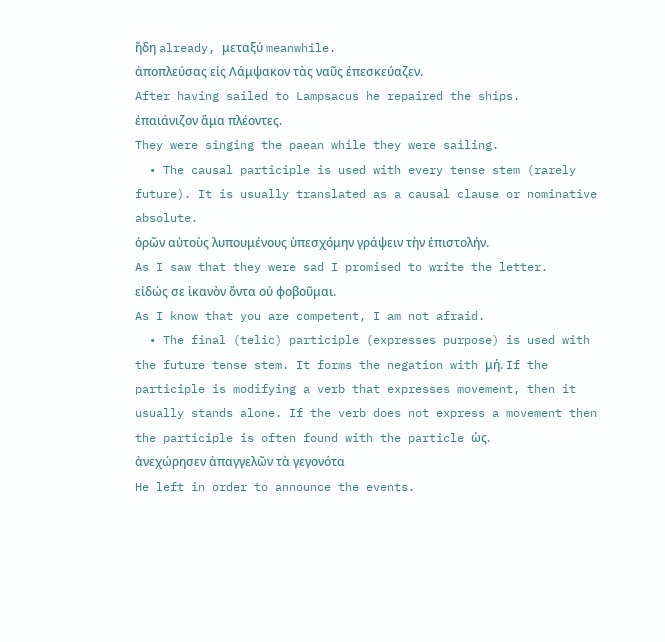ἤδη already, μεταξύ meanwhile.
ἀποπλεύσας εἰς Λάμψακον τὰς ναῦς ἐπεσκεύαζεν.
After having sailed to Lampsacus he repaired the ships.
ἐπαιάνιζον ἅμα πλέοντες.
They were singing the paean while they were sailing.
  • The causal participle is used with every tense stem (rarely future). It is usually translated as a causal clause or nominative absolute.
ὁρῶν αὐτοὺς λυπουμένους ὑπεσχόμην γράψειν τὴν ἐπιστολήν.
As I saw that they were sad I promised to write the letter.
εἰδώς σε ἱκανὸν ὄντα οὐ φοβοῦμαι.
As I know that you are competent, I am not afraid.
  • The final (telic) participle (expresses purpose) is used with the future tense stem. It forms the negation with μή. If the participle is modifying a verb that expresses movement, then it usually stands alone. If the verb does not express a movement then the participle is often found with the particle ὡς.
ἀνεχώρησεν ἀπαγγελῶν τὰ γεγονότα
He left in order to announce the events.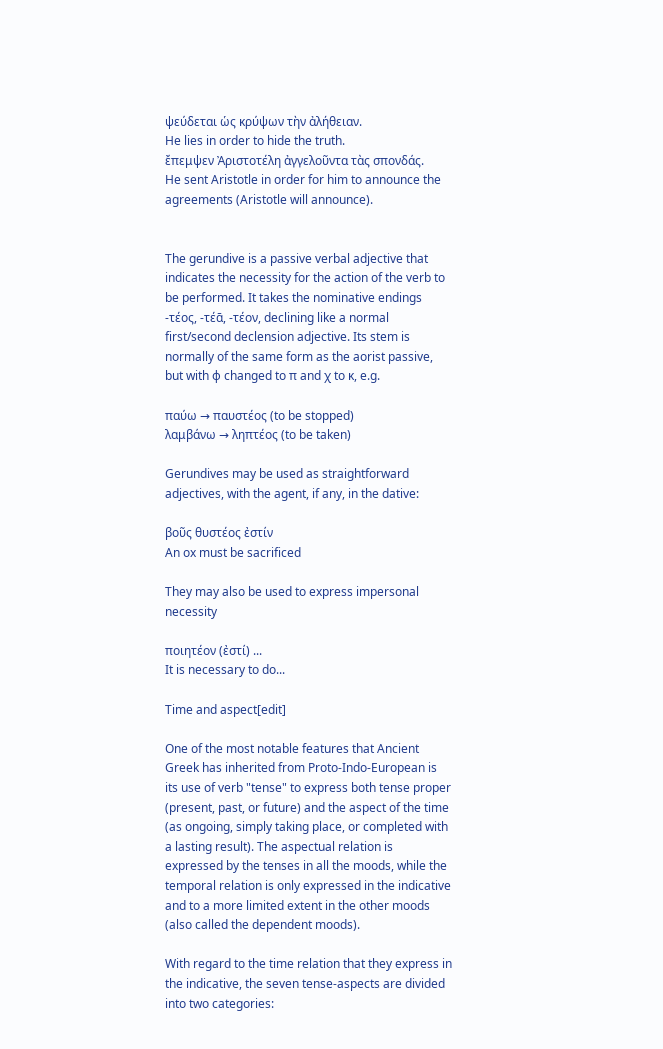ψεύδεται ὡς κρύψων τὴν ἀλήθειαν.
He lies in order to hide the truth.
ἔπεμψεν Ἀριστοτέλη ἀγγελοῦντα τὰς σπονδάς.
He sent Aristotle in order for him to announce the agreements (Aristotle will announce).


The gerundive is a passive verbal adjective that indicates the necessity for the action of the verb to be performed. It takes the nominative endings -τέος, -τέᾱ, -τέον, declining like a normal first/second declension adjective. Its stem is normally of the same form as the aorist passive, but with φ changed to π and χ to κ, e.g.

παύω → παυστέος (to be stopped)
λαμβάνω → ληπτέος (to be taken)

Gerundives may be used as straightforward adjectives, with the agent, if any, in the dative:

βοῦς θυστέος ἐστίν
An ox must be sacrificed

They may also be used to express impersonal necessity

ποιητέον (ἐστί) ...
It is necessary to do...

Time and aspect[edit]

One of the most notable features that Ancient Greek has inherited from Proto-Indo-European is its use of verb "tense" to express both tense proper (present, past, or future) and the aspect of the time (as ongoing, simply taking place, or completed with a lasting result). The aspectual relation is expressed by the tenses in all the moods, while the temporal relation is only expressed in the indicative and to a more limited extent in the other moods (also called the dependent moods).

With regard to the time relation that they express in the indicative, the seven tense-aspects are divided into two categories: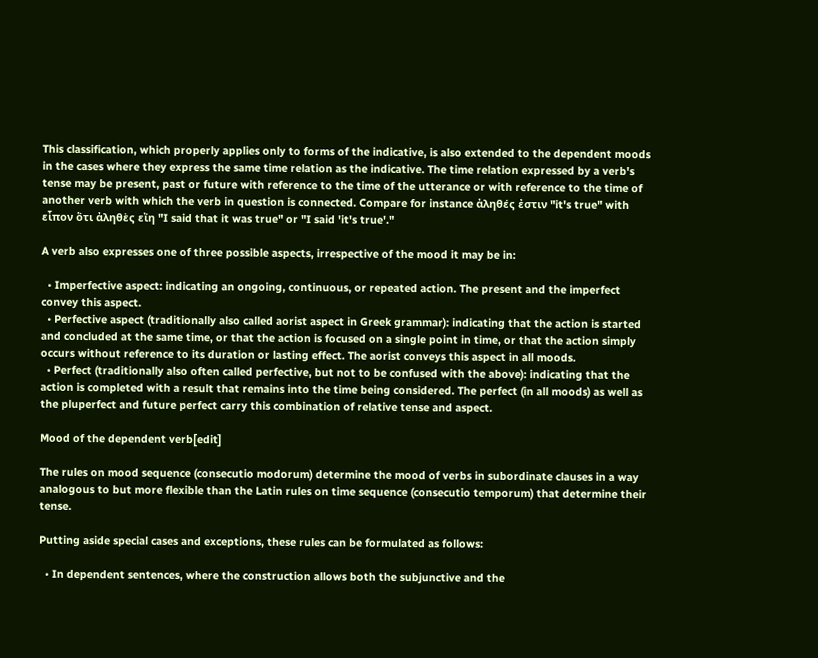This classification, which properly applies only to forms of the indicative, is also extended to the dependent moods in the cases where they express the same time relation as the indicative. The time relation expressed by a verb's tense may be present, past or future with reference to the time of the utterance or with reference to the time of another verb with which the verb in question is connected. Compare for instance ἀληθές ἐστιν "it's true" with εἶπον ὅτι ἀληθὲς εἴη "I said that it was true" or "I said 'it's true'."

A verb also expresses one of three possible aspects, irrespective of the mood it may be in:

  • Imperfective aspect: indicating an ongoing, continuous, or repeated action. The present and the imperfect convey this aspect.
  • Perfective aspect (traditionally also called aorist aspect in Greek grammar): indicating that the action is started and concluded at the same time, or that the action is focused on a single point in time, or that the action simply occurs without reference to its duration or lasting effect. The aorist conveys this aspect in all moods.
  • Perfect (traditionally also often called perfective, but not to be confused with the above): indicating that the action is completed with a result that remains into the time being considered. The perfect (in all moods) as well as the pluperfect and future perfect carry this combination of relative tense and aspect.

Mood of the dependent verb[edit]

The rules on mood sequence (consecutio modorum) determine the mood of verbs in subordinate clauses in a way analogous to but more flexible than the Latin rules on time sequence (consecutio temporum) that determine their tense.

Putting aside special cases and exceptions, these rules can be formulated as follows:

  • In dependent sentences, where the construction allows both the subjunctive and the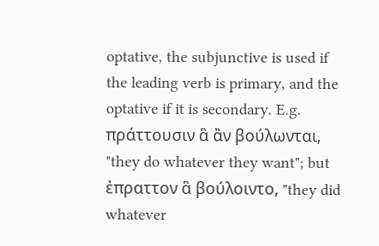optative, the subjunctive is used if the leading verb is primary, and the optative if it is secondary. E.g. πράττουσιν ἃ ἂν βούλωνται, "they do whatever they want"; but ἐπραττον ἃ βούλοιντο, "they did whatever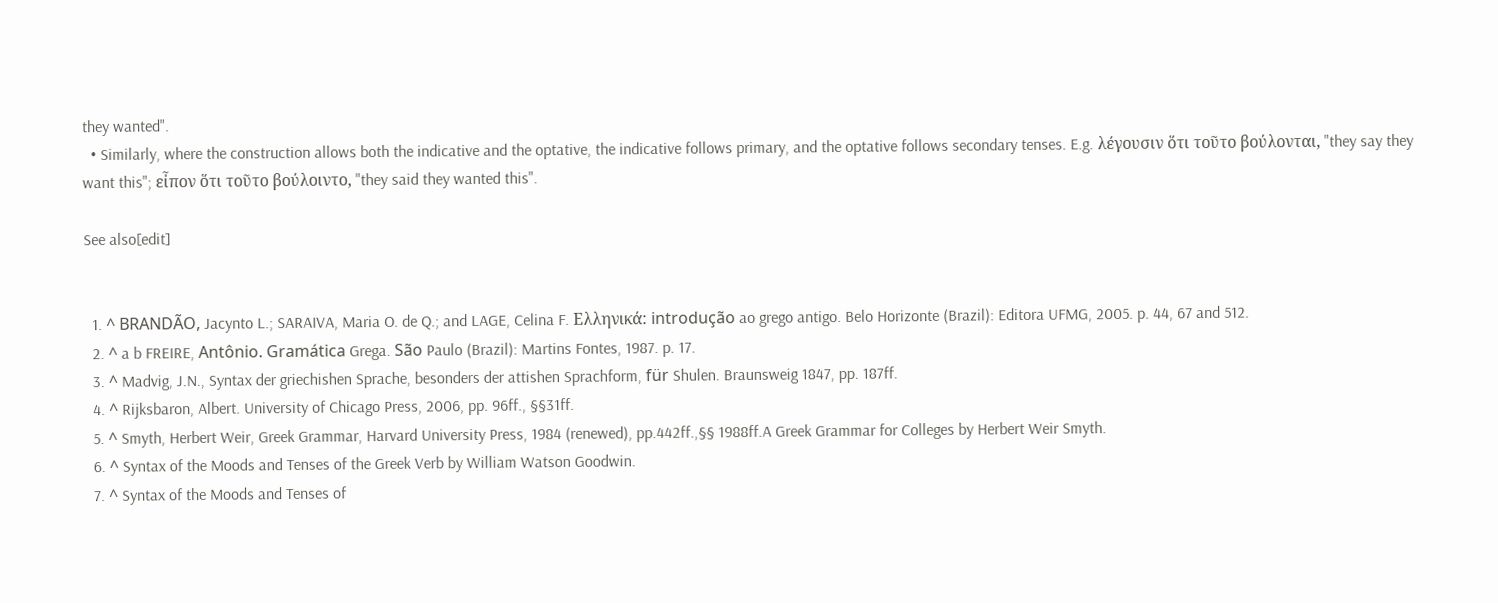they wanted".
  • Similarly, where the construction allows both the indicative and the optative, the indicative follows primary, and the optative follows secondary tenses. E.g. λέγουσιν ὅτι τοῦτο βούλονται, "they say they want this"; εἶπον ὅτι τοῦτο βούλοιντο, "they said they wanted this".

See also[edit]


  1. ^ BRANDÃO, Jacynto L.; SARAIVA, Maria O. de Q.; and LAGE, Celina F. Ελληνικά: introdução ao grego antigo. Belo Horizonte (Brazil): Editora UFMG, 2005. p. 44, 67 and 512.
  2. ^ a b FREIRE, Antônio. Gramática Grega. São Paulo (Brazil): Martins Fontes, 1987. p. 17.
  3. ^ Madvig, J.N., Syntax der griechishen Sprache, besonders der attishen Sprachform, für Shulen. Braunsweig 1847, pp. 187ff.
  4. ^ Rijksbaron, Albert. University of Chicago Press, 2006, pp. 96ff., §§31ff.
  5. ^ Smyth, Herbert Weir, Greek Grammar, Harvard University Press, 1984 (renewed), pp.442ff.,§§ 1988ff.A Greek Grammar for Colleges by Herbert Weir Smyth.
  6. ^ Syntax of the Moods and Tenses of the Greek Verb by William Watson Goodwin.
  7. ^ Syntax of the Moods and Tenses of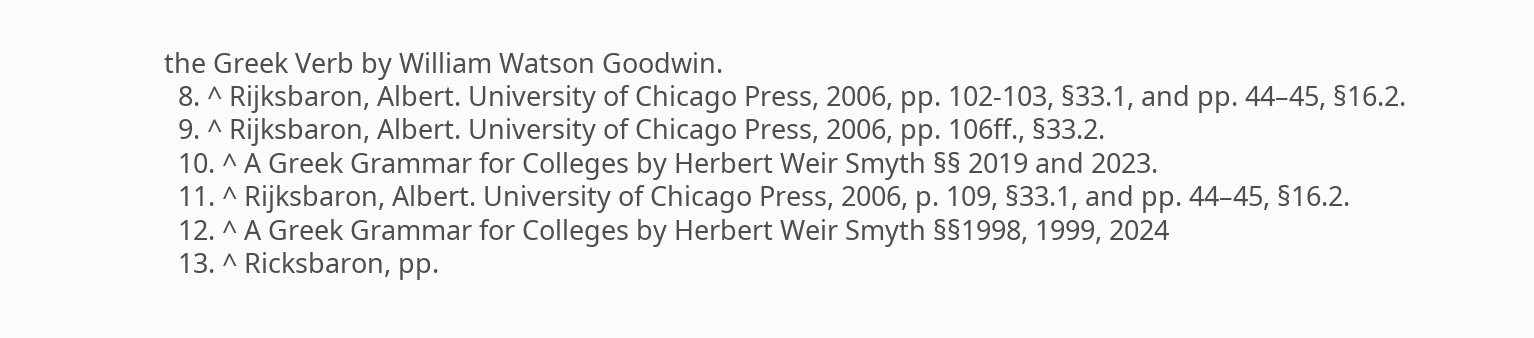the Greek Verb by William Watson Goodwin.
  8. ^ Rijksbaron, Albert. University of Chicago Press, 2006, pp. 102-103, §33.1, and pp. 44–45, §16.2.
  9. ^ Rijksbaron, Albert. University of Chicago Press, 2006, pp. 106ff., §33.2.
  10. ^ A Greek Grammar for Colleges by Herbert Weir Smyth §§ 2019 and 2023.
  11. ^ Rijksbaron, Albert. University of Chicago Press, 2006, p. 109, §33.1, and pp. 44–45, §16.2.
  12. ^ A Greek Grammar for Colleges by Herbert Weir Smyth §§1998, 1999, 2024
  13. ^ Ricksbaron, pp.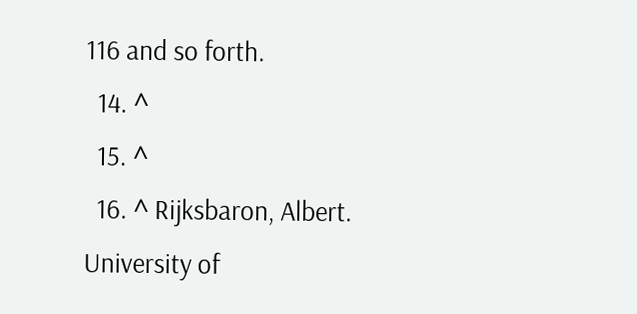116 and so forth.
  14. ^
  15. ^
  16. ^ Rijksbaron, Albert. University of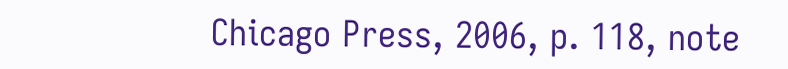Chicago Press, 2006, p. 118, note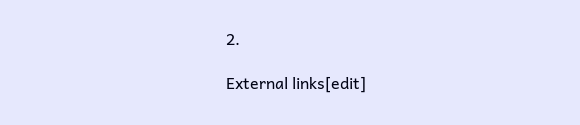2.

External links[edit]